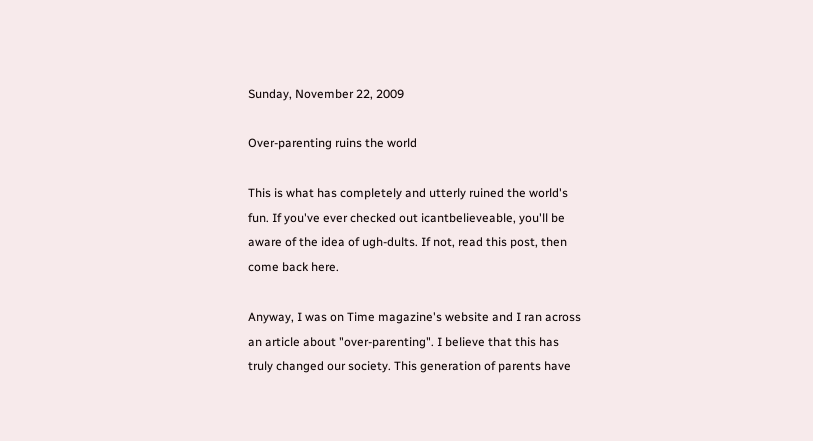Sunday, November 22, 2009

Over-parenting ruins the world

This is what has completely and utterly ruined the world's fun. If you've ever checked out icantbelieveable, you'll be aware of the idea of ugh-dults. If not, read this post, then come back here.

Anyway, I was on Time magazine's website and I ran across an article about "over-parenting". I believe that this has truly changed our society. This generation of parents have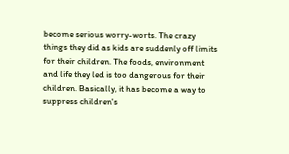become serious worry-worts. The crazy things they did as kids are suddenly off limits for their children. The foods, environment and life they led is too dangerous for their children. Basically, it has become a way to suppress children's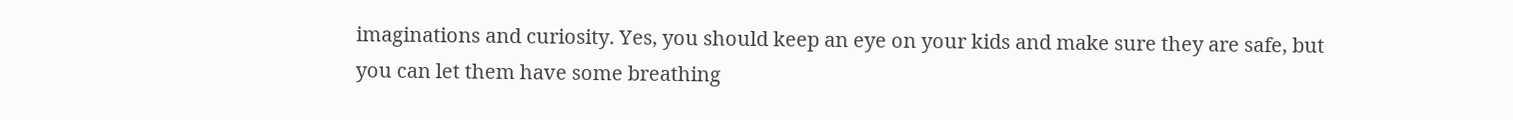imaginations and curiosity. Yes, you should keep an eye on your kids and make sure they are safe, but you can let them have some breathing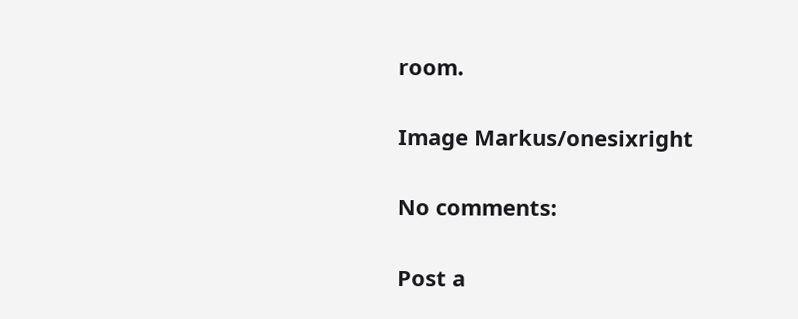room.

Image Markus/onesixright

No comments:

Post a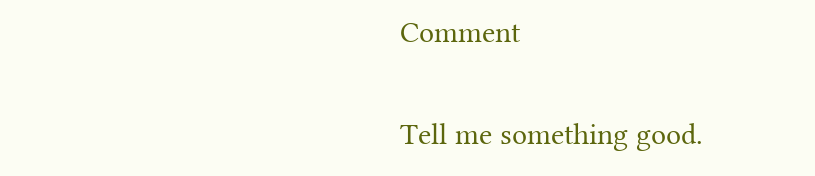Comment

Tell me something good.